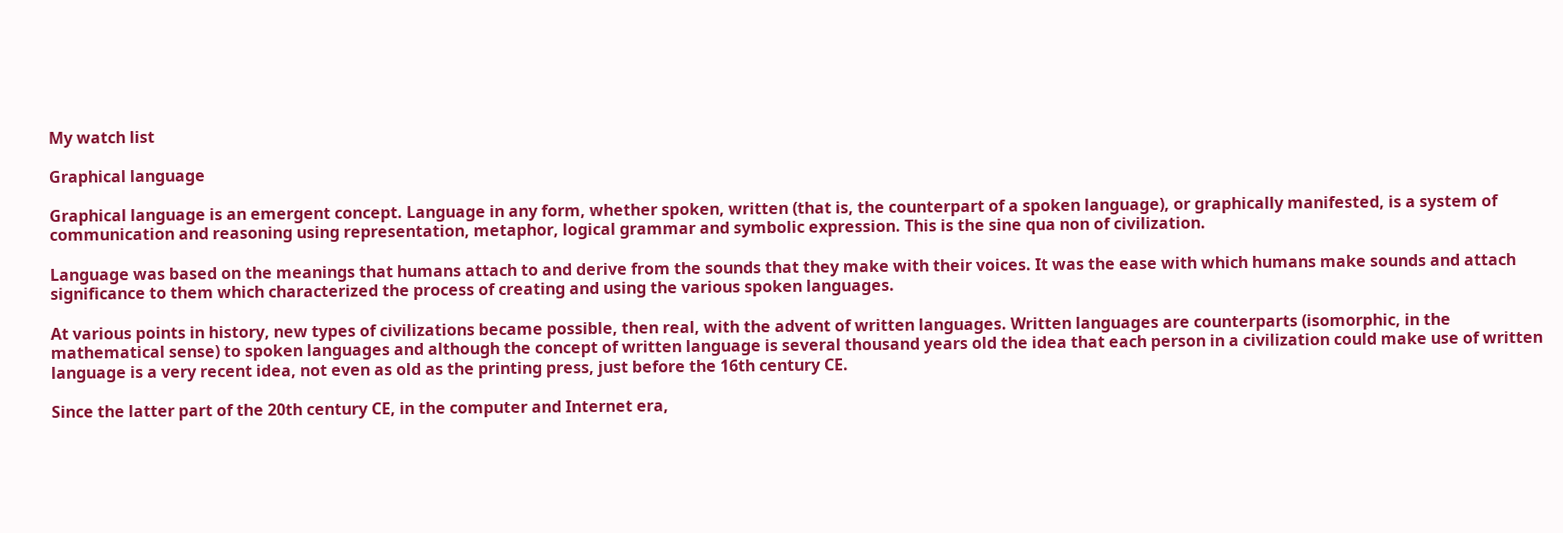My watch list

Graphical language

Graphical language is an emergent concept. Language in any form, whether spoken, written (that is, the counterpart of a spoken language), or graphically manifested, is a system of communication and reasoning using representation, metaphor, logical grammar and symbolic expression. This is the sine qua non of civilization.

Language was based on the meanings that humans attach to and derive from the sounds that they make with their voices. It was the ease with which humans make sounds and attach significance to them which characterized the process of creating and using the various spoken languages.

At various points in history, new types of civilizations became possible, then real, with the advent of written languages. Written languages are counterparts (isomorphic, in the mathematical sense) to spoken languages and although the concept of written language is several thousand years old the idea that each person in a civilization could make use of written language is a very recent idea, not even as old as the printing press, just before the 16th century CE.

Since the latter part of the 20th century CE, in the computer and Internet era,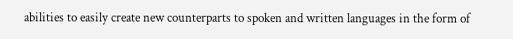abilities to easily create new counterparts to spoken and written languages in the form of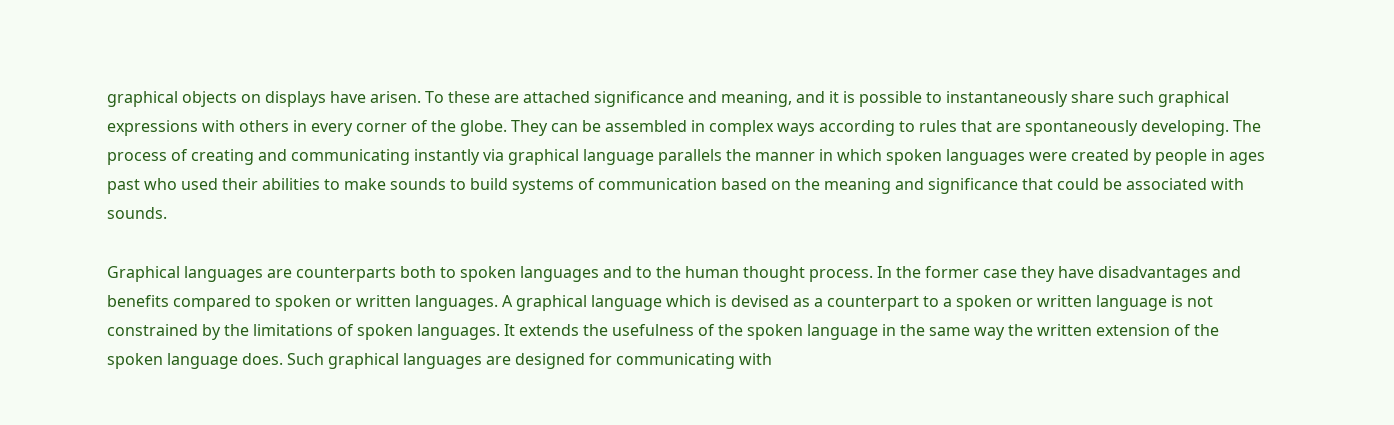graphical objects on displays have arisen. To these are attached significance and meaning, and it is possible to instantaneously share such graphical expressions with others in every corner of the globe. They can be assembled in complex ways according to rules that are spontaneously developing. The process of creating and communicating instantly via graphical language parallels the manner in which spoken languages were created by people in ages past who used their abilities to make sounds to build systems of communication based on the meaning and significance that could be associated with sounds.

Graphical languages are counterparts both to spoken languages and to the human thought process. In the former case they have disadvantages and benefits compared to spoken or written languages. A graphical language which is devised as a counterpart to a spoken or written language is not constrained by the limitations of spoken languages. It extends the usefulness of the spoken language in the same way the written extension of the spoken language does. Such graphical languages are designed for communicating with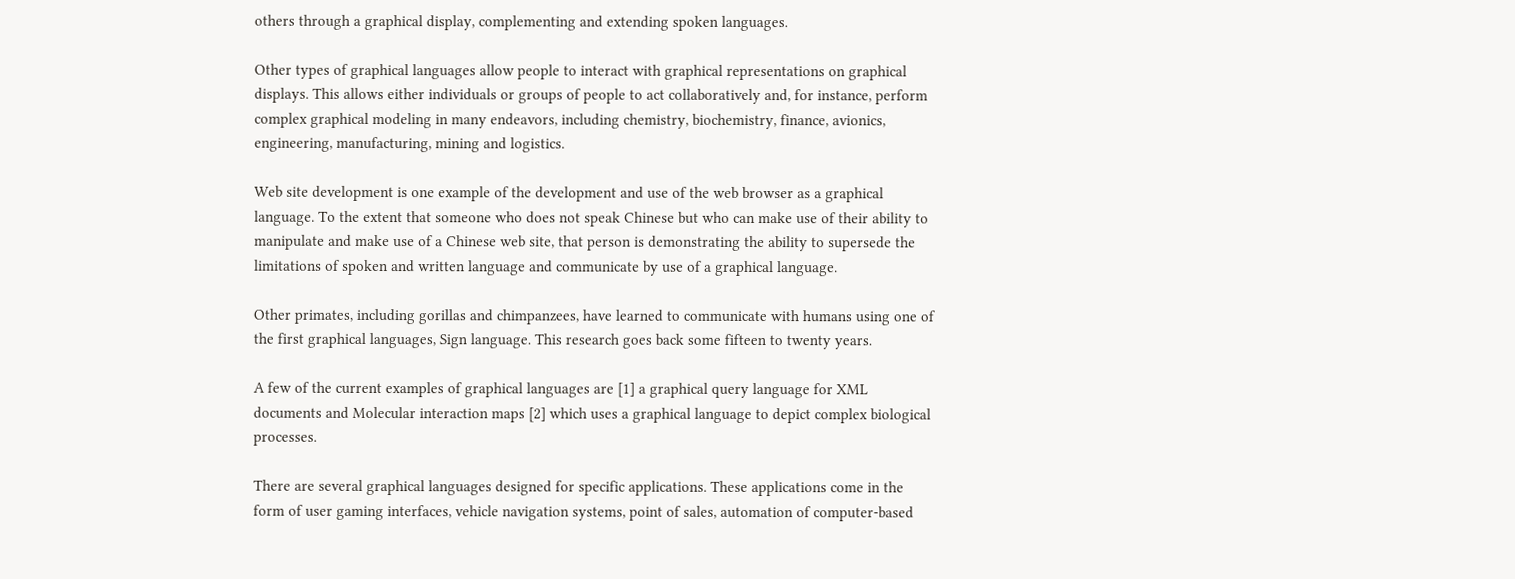others through a graphical display, complementing and extending spoken languages.

Other types of graphical languages allow people to interact with graphical representations on graphical displays. This allows either individuals or groups of people to act collaboratively and, for instance, perform complex graphical modeling in many endeavors, including chemistry, biochemistry, finance, avionics, engineering, manufacturing, mining and logistics.

Web site development is one example of the development and use of the web browser as a graphical language. To the extent that someone who does not speak Chinese but who can make use of their ability to manipulate and make use of a Chinese web site, that person is demonstrating the ability to supersede the limitations of spoken and written language and communicate by use of a graphical language.

Other primates, including gorillas and chimpanzees, have learned to communicate with humans using one of the first graphical languages, Sign language. This research goes back some fifteen to twenty years.

A few of the current examples of graphical languages are [1] a graphical query language for XML documents and Molecular interaction maps [2] which uses a graphical language to depict complex biological processes.

There are several graphical languages designed for specific applications. These applications come in the form of user gaming interfaces, vehicle navigation systems, point of sales, automation of computer-based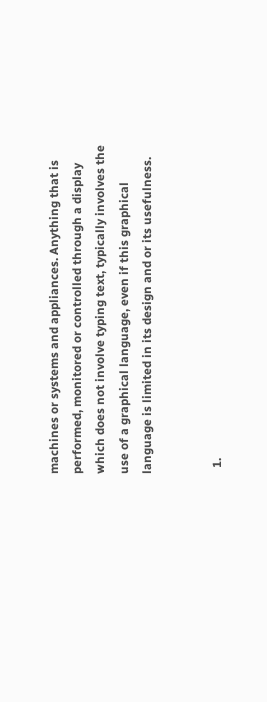machines or systems and appliances. Anything that is performed, monitored or controlled through a display which does not involve typing text, typically involves the use of a graphical language, even if this graphical language is limited in its design and or its usefulness.


  1.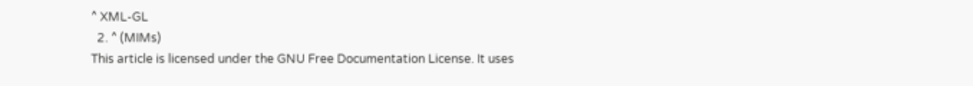^ XML-GL
  2. ^ (MIMs)
This article is licensed under the GNU Free Documentation License. It uses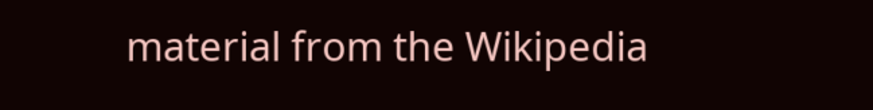material from the Wikipedia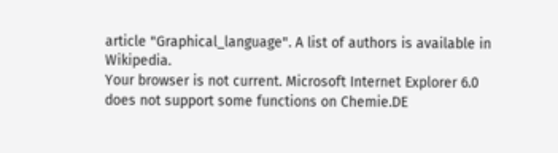article "Graphical_language". A list of authors is available in Wikipedia.
Your browser is not current. Microsoft Internet Explorer 6.0 does not support some functions on Chemie.DE